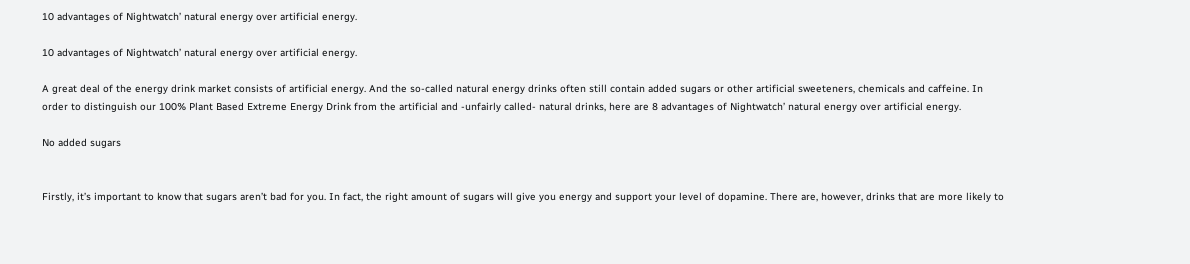10 advantages of Nightwatch’ natural energy over artificial energy.

10 advantages of Nightwatch’ natural energy over artificial energy.

A great deal of the energy drink market consists of artificial energy. And the so-called natural energy drinks often still contain added sugars or other artificial sweeteners, chemicals and caffeine. In order to distinguish our 100% Plant Based Extreme Energy Drink from the artificial and -unfairly called- natural drinks, here are 8 advantages of Nightwatch’ natural energy over artificial energy.

No added sugars


Firstly, it’s important to know that sugars aren’t bad for you. In fact, the right amount of sugars will give you energy and support your level of dopamine. There are, however, drinks that are more likely to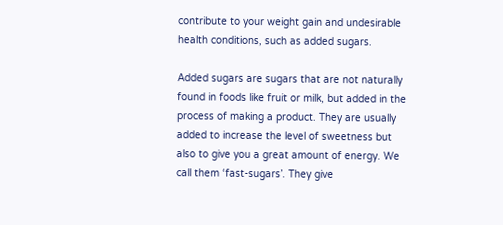contribute to your weight gain and undesirable health conditions, such as added sugars.

Added sugars are sugars that are not naturally found in foods like fruit or milk, but added in the process of making a product. They are usually added to increase the level of sweetness but also to give you a great amount of energy. We call them ‘fast-sugars’. They give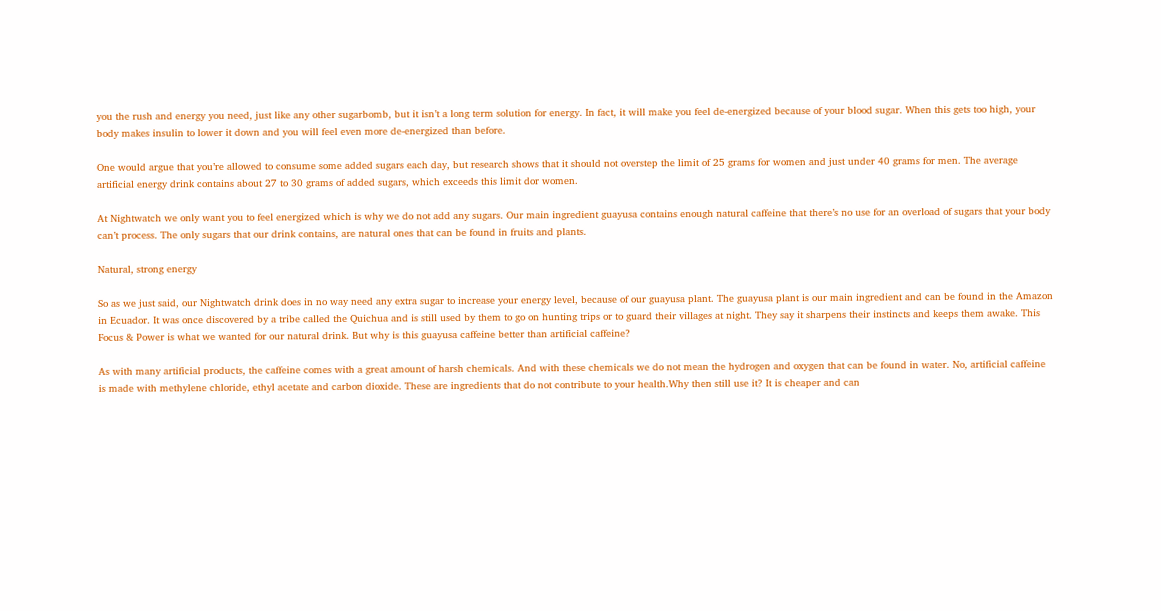you the rush and energy you need, just like any other sugarbomb, but it isn’t a long term solution for energy. In fact, it will make you feel de-energized because of your blood sugar. When this gets too high, your body makes insulin to lower it down and you will feel even more de-energized than before.

One would argue that you’re allowed to consume some added sugars each day, but research shows that it should not overstep the limit of 25 grams for women and just under 40 grams for men. The average artificial energy drink contains about 27 to 30 grams of added sugars, which exceeds this limit dor women.

At Nightwatch we only want you to feel energized which is why we do not add any sugars. Our main ingredient guayusa contains enough natural caffeine that there’s no use for an overload of sugars that your body can’t process. The only sugars that our drink contains, are natural ones that can be found in fruits and plants.

Natural, strong energy

So as we just said, our Nightwatch drink does in no way need any extra sugar to increase your energy level, because of our guayusa plant. The guayusa plant is our main ingredient and can be found in the Amazon in Ecuador. It was once discovered by a tribe called the Quichua and is still used by them to go on hunting trips or to guard their villages at night. They say it sharpens their instincts and keeps them awake. This Focus & Power is what we wanted for our natural drink. But why is this guayusa caffeine better than artificial caffeine?

As with many artificial products, the caffeine comes with a great amount of harsh chemicals. And with these chemicals we do not mean the hydrogen and oxygen that can be found in water. No, artificial caffeine is made with methylene chloride, ethyl acetate and carbon dioxide. These are ingredients that do not contribute to your health.Why then still use it? It is cheaper and can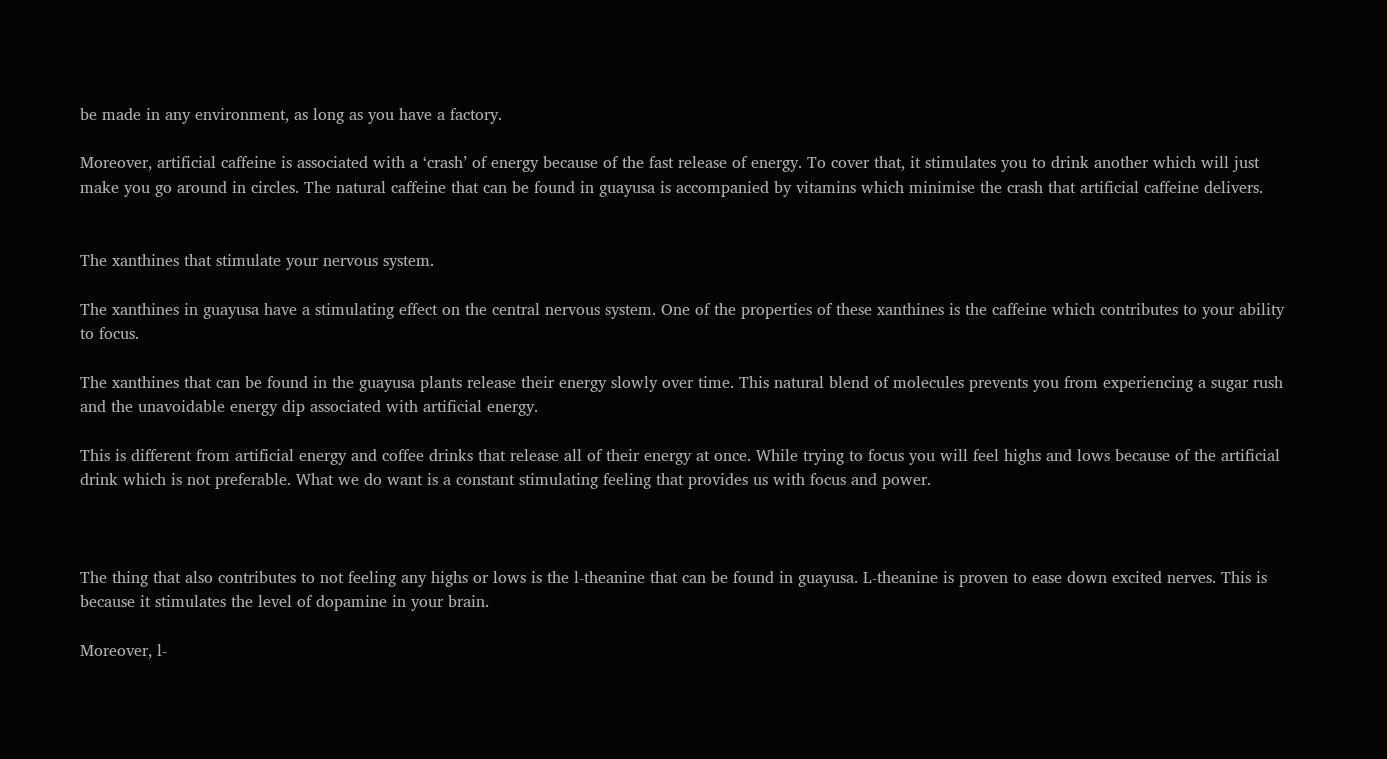be made in any environment, as long as you have a factory.

Moreover, artificial caffeine is associated with a ‘crash’ of energy because of the fast release of energy. To cover that, it stimulates you to drink another which will just make you go around in circles. The natural caffeine that can be found in guayusa is accompanied by vitamins which minimise the crash that artificial caffeine delivers.


The xanthines that stimulate your nervous system.

The xanthines in guayusa have a stimulating effect on the central nervous system. One of the properties of these xanthines is the caffeine which contributes to your ability to focus.

The xanthines that can be found in the guayusa plants release their energy slowly over time. This natural blend of molecules prevents you from experiencing a sugar rush and the unavoidable energy dip associated with artificial energy.

This is different from artificial energy and coffee drinks that release all of their energy at once. While trying to focus you will feel highs and lows because of the artificial drink which is not preferable. What we do want is a constant stimulating feeling that provides us with focus and power.



The thing that also contributes to not feeling any highs or lows is the l-theanine that can be found in guayusa. L-theanine is proven to ease down excited nerves. This is because it stimulates the level of dopamine in your brain.

Moreover, l-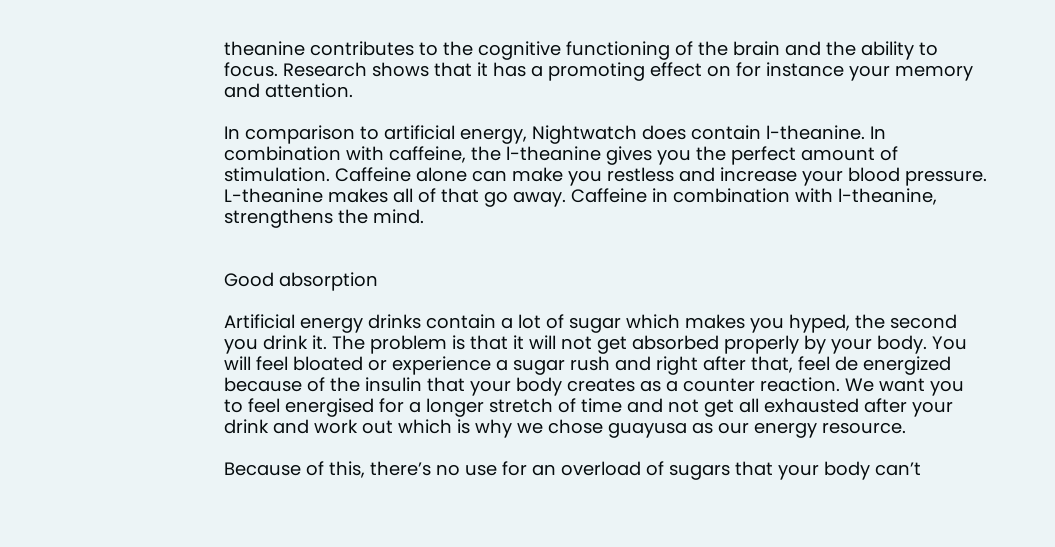theanine contributes to the cognitive functioning of the brain and the ability to focus. Research shows that it has a promoting effect on for instance your memory and attention.

In comparison to artificial energy, Nightwatch does contain l-theanine. In combination with caffeine, the l-theanine gives you the perfect amount of stimulation. Caffeine alone can make you restless and increase your blood pressure. L-theanine makes all of that go away. Caffeine in combination with l-theanine, strengthens the mind.


Good absorption

Artificial energy drinks contain a lot of sugar which makes you hyped, the second you drink it. The problem is that it will not get absorbed properly by your body. You will feel bloated or experience a sugar rush and right after that, feel de energized because of the insulin that your body creates as a counter reaction. We want you to feel energised for a longer stretch of time and not get all exhausted after your drink and work out which is why we chose guayusa as our energy resource.

Because of this, there’s no use for an overload of sugars that your body can’t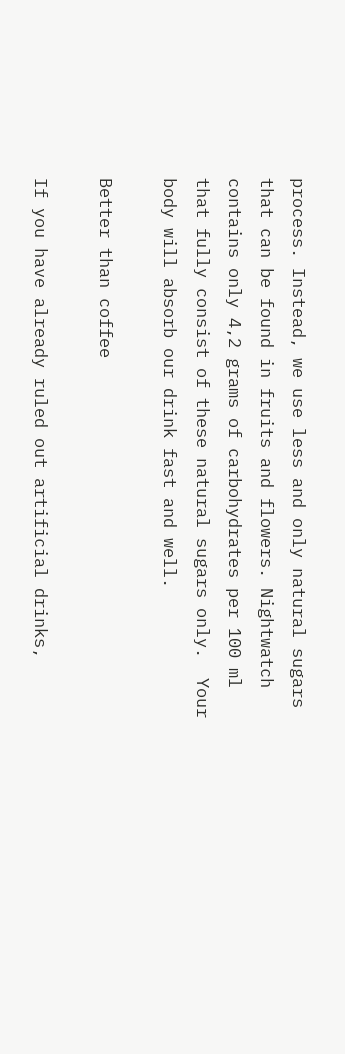process. Instead, we use less and only natural sugars that can be found in fruits and flowers. Nightwatch contains only 4,2 grams of carbohydrates per 100 ml that fully consist of these natural sugars only.  Your body will absorb our drink fast and well.

Better than coffee

If you have already ruled out artificial drinks,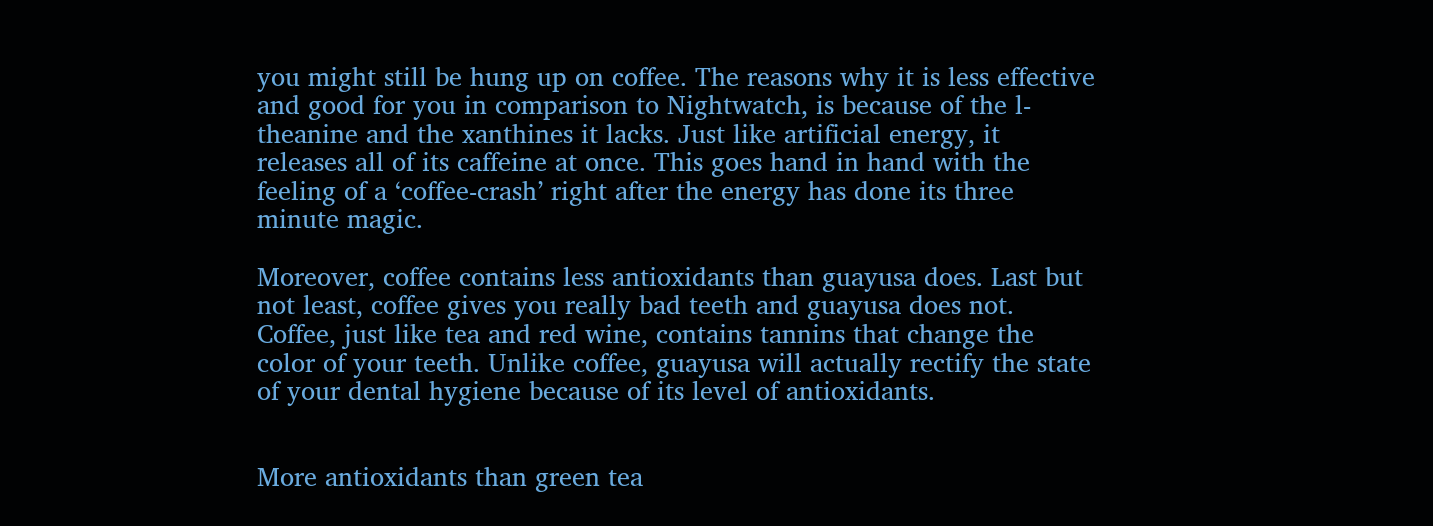you might still be hung up on coffee. The reasons why it is less effective and good for you in comparison to Nightwatch, is because of the l-theanine and the xanthines it lacks. Just like artificial energy, it releases all of its caffeine at once. This goes hand in hand with the feeling of a ‘coffee-crash’ right after the energy has done its three minute magic.

Moreover, coffee contains less antioxidants than guayusa does. Last but not least, coffee gives you really bad teeth and guayusa does not. Coffee, just like tea and red wine, contains tannins that change the color of your teeth. Unlike coffee, guayusa will actually rectify the state of your dental hygiene because of its level of antioxidants.


More antioxidants than green tea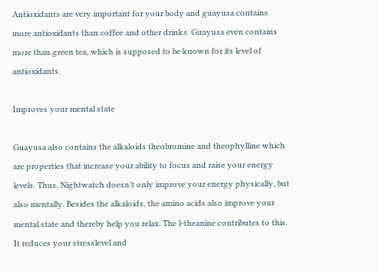Antioxidants are very important for your body and guayusa contains more antioxidants than coffee and other drinks. Guayusa even contains more than green tea, which is supposed to be known for its level of antioxidants.

Improves your mental state

Guayusa also contains the alkaloids theobromine and theophylline which are properties that increase your ability to focus and raise your energy levels. Thus, Nightwatch doesn’t only improve your energy physically, but also mentally. Besides the alkaloids, the amino acids also improve your mental state and thereby help you relax. The l-theanine contributes to this. It reduces your stresslevel and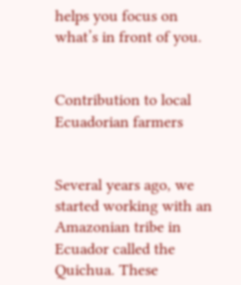helps you focus on what’s in front of you.


Contribution to local Ecuadorian farmers


Several years ago, we started working with an Amazonian tribe in Ecuador called the Quichua. These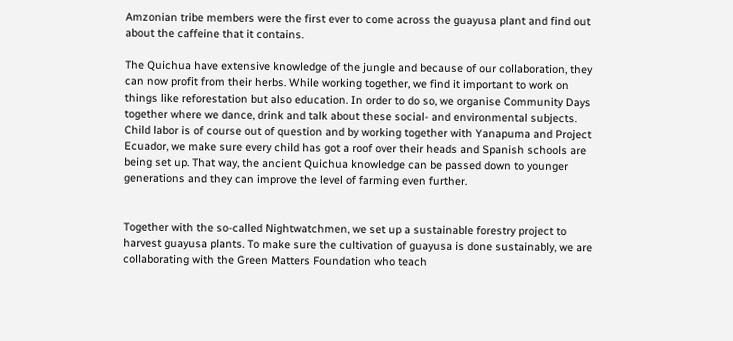Amzonian tribe members were the first ever to come across the guayusa plant and find out about the caffeine that it contains.

The Quichua have extensive knowledge of the jungle and because of our collaboration, they can now profit from their herbs. While working together, we find it important to work on things like reforestation but also education. In order to do so, we organise Community Days together where we dance, drink and talk about these social- and environmental subjects. Child labor is of course out of question and by working together with Yanapuma and Project Ecuador, we make sure every child has got a roof over their heads and Spanish schools are being set up. That way, the ancient Quichua knowledge can be passed down to younger generations and they can improve the level of farming even further.


Together with the so-called Nightwatchmen, we set up a sustainable forestry project to harvest guayusa plants. To make sure the cultivation of guayusa is done sustainably, we are collaborating with the Green Matters Foundation who teach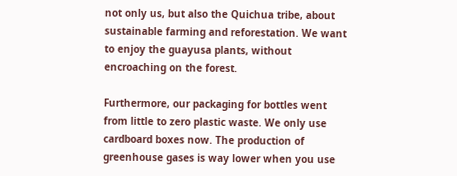not only us, but also the Quichua tribe, about sustainable farming and reforestation. We want to enjoy the guayusa plants, without encroaching on the forest.

Furthermore, our packaging for bottles went from little to zero plastic waste. We only use cardboard boxes now. The production of greenhouse gases is way lower when you use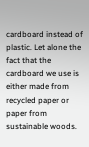cardboard instead of plastic. Let alone the fact that the cardboard we use is either made from recycled paper or paper from sustainable woods.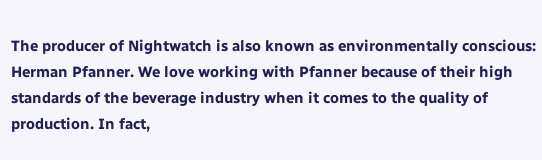The producer of Nightwatch is also known as environmentally conscious: Herman Pfanner. We love working with Pfanner because of their high standards of the beverage industry when it comes to the quality of production. In fact,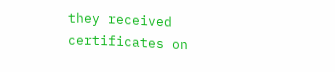they received certificates on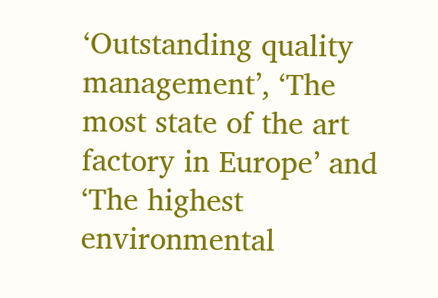‘Outstanding quality management’, ‘The most state of the art factory in Europe’ and ‘The highest environmental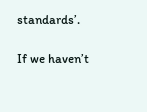standards’.

If we haven’t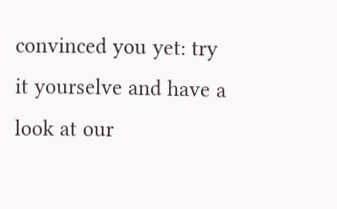convinced you yet: try it yourselve and have a look at our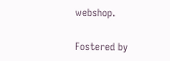webshop.

Fostered by